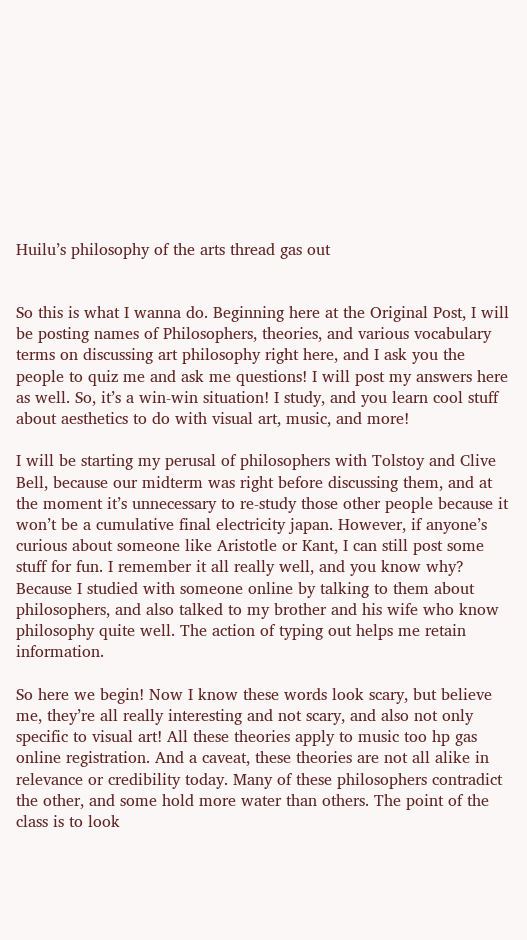Huilu’s philosophy of the arts thread gas out


So this is what I wanna do. Beginning here at the Original Post, I will be posting names of Philosophers, theories, and various vocabulary terms on discussing art philosophy right here, and I ask you the people to quiz me and ask me questions! I will post my answers here as well. So, it’s a win-win situation! I study, and you learn cool stuff about aesthetics to do with visual art, music, and more!

I will be starting my perusal of philosophers with Tolstoy and Clive Bell, because our midterm was right before discussing them, and at the moment it’s unnecessary to re-study those other people because it won’t be a cumulative final electricity japan. However, if anyone’s curious about someone like Aristotle or Kant, I can still post some stuff for fun. I remember it all really well, and you know why? Because I studied with someone online by talking to them about philosophers, and also talked to my brother and his wife who know philosophy quite well. The action of typing out helps me retain information.

So here we begin! Now I know these words look scary, but believe me, they’re all really interesting and not scary, and also not only specific to visual art! All these theories apply to music too hp gas online registration. And a caveat, these theories are not all alike in relevance or credibility today. Many of these philosophers contradict the other, and some hold more water than others. The point of the class is to look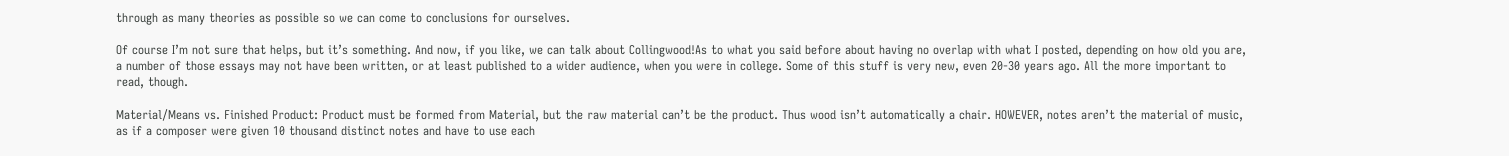through as many theories as possible so we can come to conclusions for ourselves.

Of course I’m not sure that helps, but it’s something. And now, if you like, we can talk about Collingwood!As to what you said before about having no overlap with what I posted, depending on how old you are, a number of those essays may not have been written, or at least published to a wider audience, when you were in college. Some of this stuff is very new, even 20-30 years ago. All the more important to read, though.

Material/Means vs. Finished Product: Product must be formed from Material, but the raw material can’t be the product. Thus wood isn’t automatically a chair. HOWEVER, notes aren’t the material of music, as if a composer were given 10 thousand distinct notes and have to use each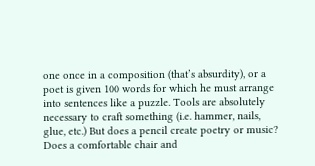one once in a composition (that’s absurdity), or a poet is given 100 words for which he must arrange into sentences like a puzzle. Tools are absolutely necessary to craft something (i.e. hammer, nails, glue, etc.) But does a pencil create poetry or music? Does a comfortable chair and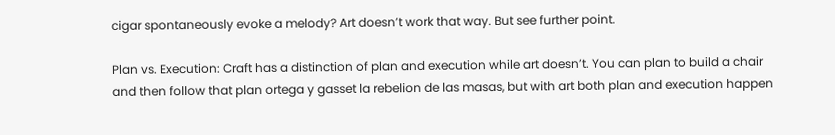cigar spontaneously evoke a melody? Art doesn’t work that way. But see further point.

Plan vs. Execution: Craft has a distinction of plan and execution while art doesn’t. You can plan to build a chair and then follow that plan ortega y gasset la rebelion de las masas, but with art both plan and execution happen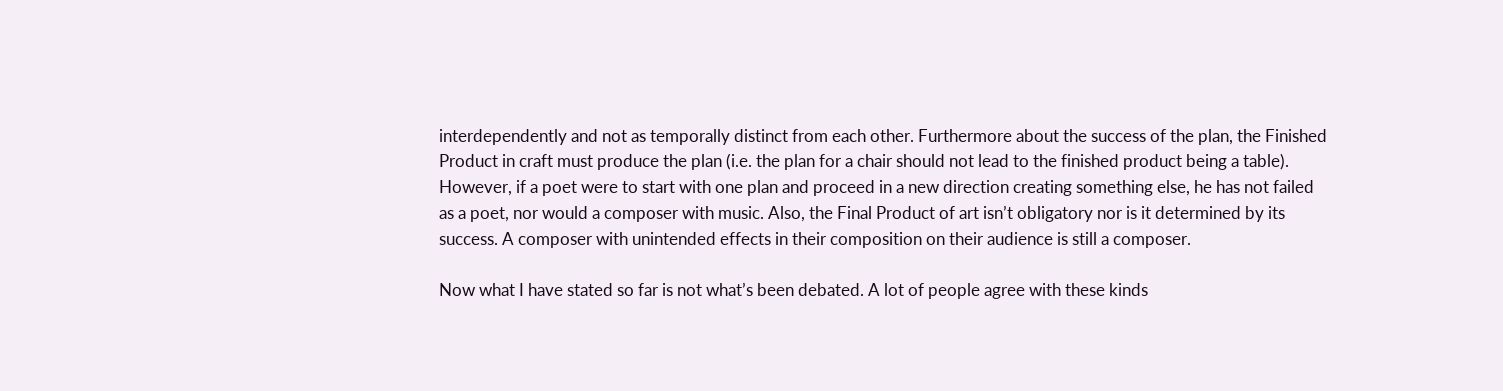interdependently and not as temporally distinct from each other. Furthermore about the success of the plan, the Finished Product in craft must produce the plan (i.e. the plan for a chair should not lead to the finished product being a table). However, if a poet were to start with one plan and proceed in a new direction creating something else, he has not failed as a poet, nor would a composer with music. Also, the Final Product of art isn’t obligatory nor is it determined by its success. A composer with unintended effects in their composition on their audience is still a composer.

Now what I have stated so far is not what’s been debated. A lot of people agree with these kinds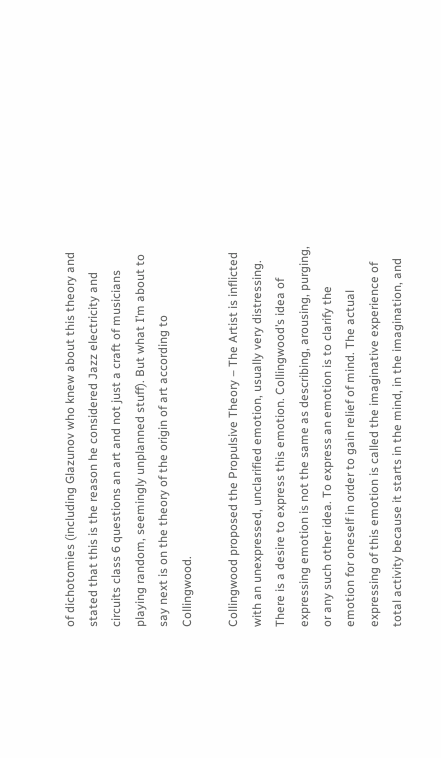of dichotomies (including Glazunov who knew about this theory and stated that this is the reason he considered Jazz electricity and circuits class 6 questions an art and not just a craft of musicians playing random, seemingly unplanned stuff). But what I’m about to say next is on the theory of the origin of art according to Collingwood.

Collingwood proposed the Propulsive Theory – The Artist is inflicted with an unexpressed, unclarified emotion, usually very distressing. There is a desire to express this emotion. Collingwood’s idea of expressing emotion is not the same as describing, arousing, purging, or any such other idea. To express an emotion is to clarify the emotion for oneself in order to gain relief of mind. The actual expressing of this emotion is called the imaginative experience of total activity because it starts in the mind, in the imagination, and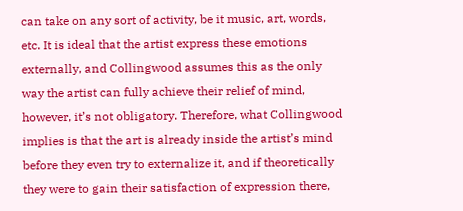can take on any sort of activity, be it music, art, words, etc. It is ideal that the artist express these emotions externally, and Collingwood assumes this as the only way the artist can fully achieve their relief of mind, however, it’s not obligatory. Therefore, what Collingwood implies is that the art is already inside the artist’s mind before they even try to externalize it, and if theoretically they were to gain their satisfaction of expression there,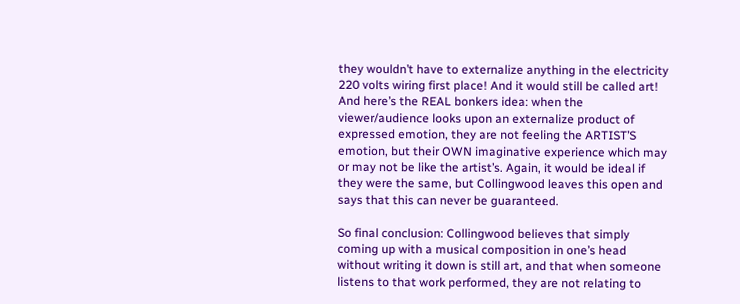they wouldn’t have to externalize anything in the electricity 220 volts wiring first place! And it would still be called art! And here’s the REAL bonkers idea: when the viewer/audience looks upon an externalize product of expressed emotion, they are not feeling the ARTIST’S emotion, but their OWN imaginative experience which may or may not be like the artist’s. Again, it would be ideal if they were the same, but Collingwood leaves this open and says that this can never be guaranteed.

So final conclusion: Collingwood believes that simply coming up with a musical composition in one’s head without writing it down is still art, and that when someone listens to that work performed, they are not relating to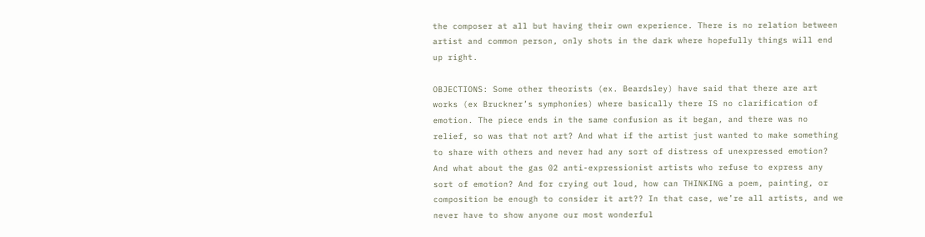the composer at all but having their own experience. There is no relation between artist and common person, only shots in the dark where hopefully things will end up right.

OBJECTIONS: Some other theorists (ex. Beardsley) have said that there are art works (ex Bruckner’s symphonies) where basically there IS no clarification of emotion. The piece ends in the same confusion as it began, and there was no relief, so was that not art? And what if the artist just wanted to make something to share with others and never had any sort of distress of unexpressed emotion? And what about the gas 02 anti-expressionist artists who refuse to express any sort of emotion? And for crying out loud, how can THINKING a poem, painting, or composition be enough to consider it art?? In that case, we’re all artists, and we never have to show anyone our most wonderful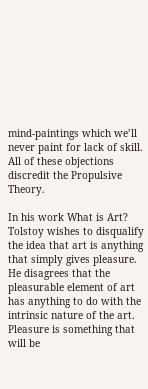mind-paintings which we’ll never paint for lack of skill. All of these objections discredit the Propulsive Theory.

In his work What is Art? Tolstoy wishes to disqualify the idea that art is anything that simply gives pleasure. He disagrees that the pleasurable element of art has anything to do with the intrinsic nature of the art. Pleasure is something that will be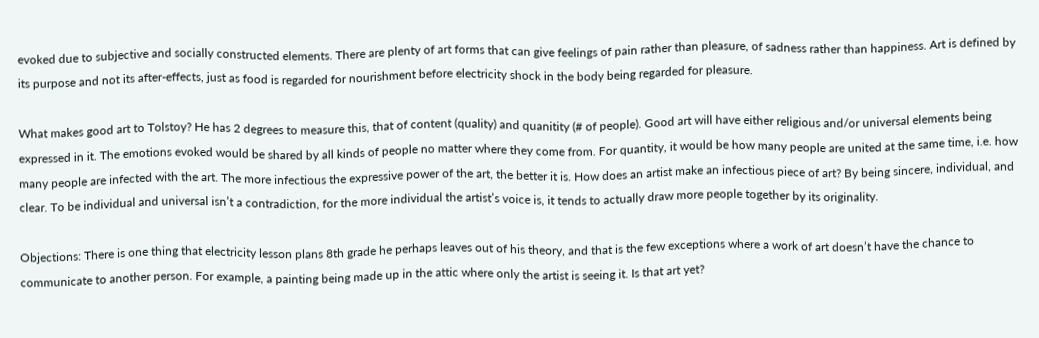evoked due to subjective and socially constructed elements. There are plenty of art forms that can give feelings of pain rather than pleasure, of sadness rather than happiness. Art is defined by its purpose and not its after-effects, just as food is regarded for nourishment before electricity shock in the body being regarded for pleasure.

What makes good art to Tolstoy? He has 2 degrees to measure this, that of content (quality) and quanitity (# of people). Good art will have either religious and/or universal elements being expressed in it. The emotions evoked would be shared by all kinds of people no matter where they come from. For quantity, it would be how many people are united at the same time, i.e. how many people are infected with the art. The more infectious the expressive power of the art, the better it is. How does an artist make an infectious piece of art? By being sincere, individual, and clear. To be individual and universal isn’t a contradiction, for the more individual the artist’s voice is, it tends to actually draw more people together by its originality.

Objections: There is one thing that electricity lesson plans 8th grade he perhaps leaves out of his theory, and that is the few exceptions where a work of art doesn’t have the chance to communicate to another person. For example, a painting being made up in the attic where only the artist is seeing it. Is that art yet?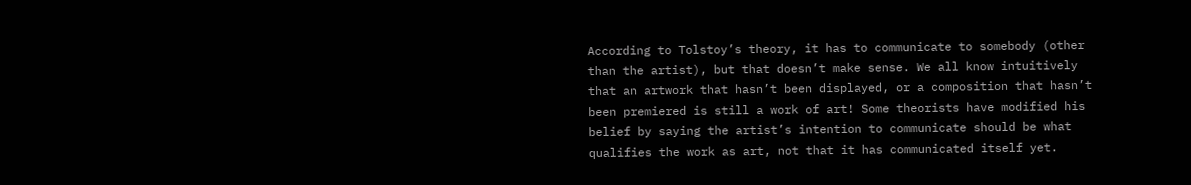According to Tolstoy’s theory, it has to communicate to somebody (other than the artist), but that doesn’t make sense. We all know intuitively that an artwork that hasn’t been displayed, or a composition that hasn’t been premiered is still a work of art! Some theorists have modified his belief by saying the artist’s intention to communicate should be what qualifies the work as art, not that it has communicated itself yet.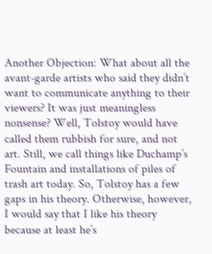Another Objection: What about all the avant-garde artists who said they didn’t want to communicate anything to their viewers? It was just meaningless nonsense? Well, Tolstoy would have called them rubbish for sure, and not art. Still, we call things like Duchamp’s Fountain and installations of piles of trash art today. So, Tolstoy has a few gaps in his theory. Otherwise, however, I would say that I like his theory because at least he’s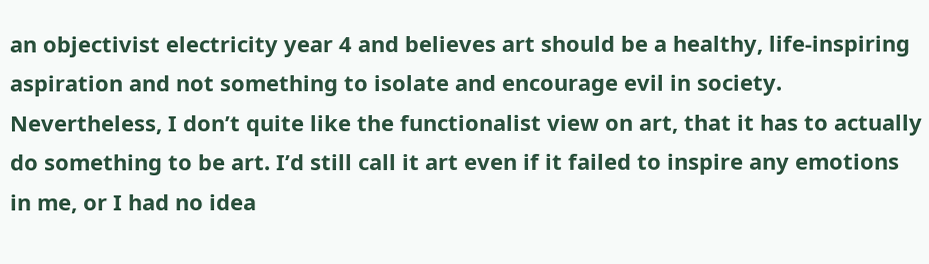an objectivist electricity year 4 and believes art should be a healthy, life-inspiring aspiration and not something to isolate and encourage evil in society. Nevertheless, I don’t quite like the functionalist view on art, that it has to actually do something to be art. I’d still call it art even if it failed to inspire any emotions in me, or I had no idea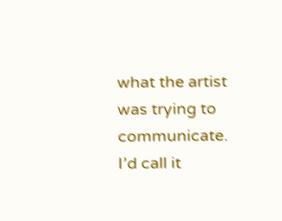what the artist was trying to communicate. I’d call it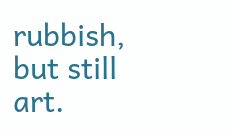rubbish, but still art.